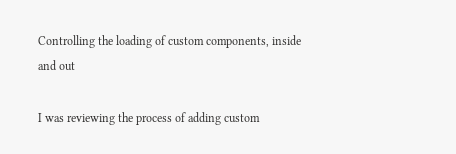Controlling the loading of custom components, inside and out

I was reviewing the process of adding custom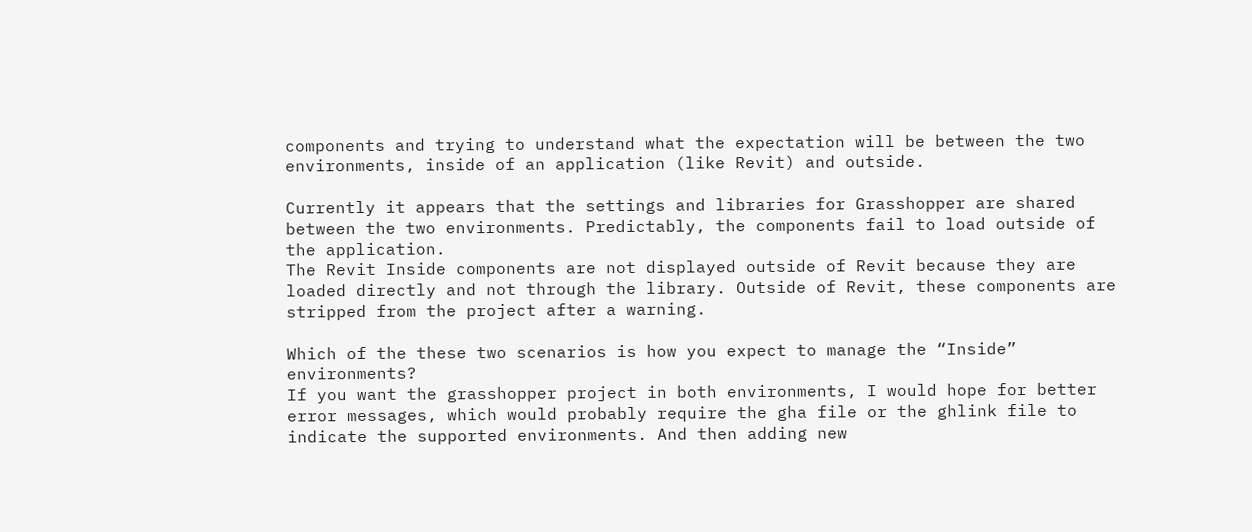components and trying to understand what the expectation will be between the two environments, inside of an application (like Revit) and outside.

Currently it appears that the settings and libraries for Grasshopper are shared between the two environments. Predictably, the components fail to load outside of the application.
The Revit Inside components are not displayed outside of Revit because they are loaded directly and not through the library. Outside of Revit, these components are stripped from the project after a warning.

Which of the these two scenarios is how you expect to manage the “Inside” environments?
If you want the grasshopper project in both environments, I would hope for better error messages, which would probably require the gha file or the ghlink file to indicate the supported environments. And then adding new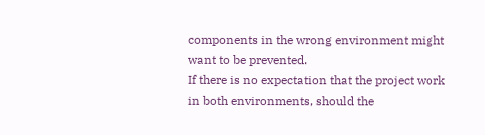components in the wrong environment might want to be prevented.
If there is no expectation that the project work in both environments, should the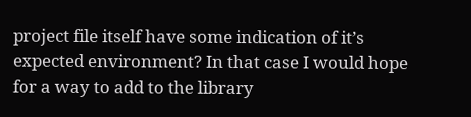project file itself have some indication of it’s expected environment? In that case I would hope for a way to add to the library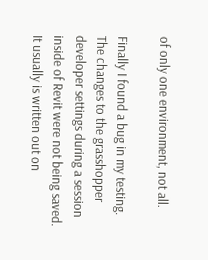of only one environment, not all.

Finally I found a bug in my testing. The changes to the grasshopper developer settings during a session inside of Revit were not being saved. It usually is written out on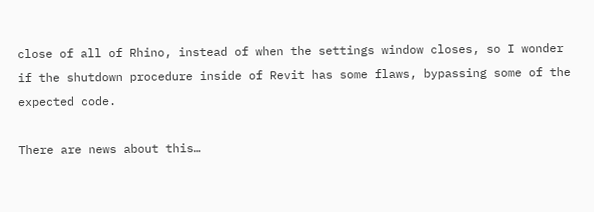close of all of Rhino, instead of when the settings window closes, so I wonder if the shutdown procedure inside of Revit has some flaws, bypassing some of the expected code.

There are news about this…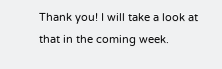Thank you! I will take a look at that in the coming week.